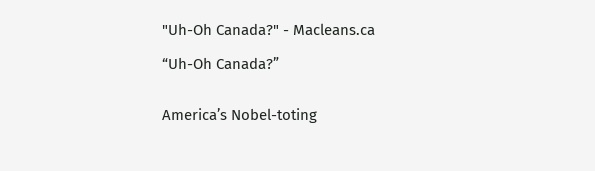"Uh-Oh Canada?" - Macleans.ca

“Uh-Oh Canada?”


America’s Nobel-toting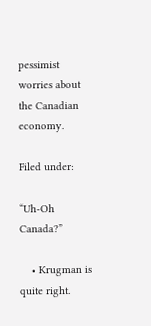pessimist worries about the Canadian economy.

Filed under:

“Uh-Oh Canada?”

    • Krugman is quite right.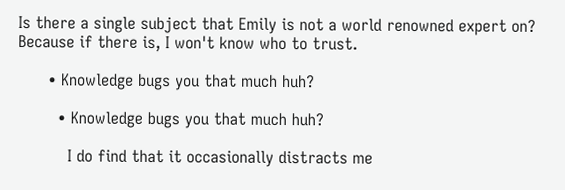Is there a single subject that Emily is not a world renowned expert on? Because if there is, I won't know who to trust.

      • Knowledge bugs you that much huh?

        • Knowledge bugs you that much huh?

          I do find that it occasionally distracts me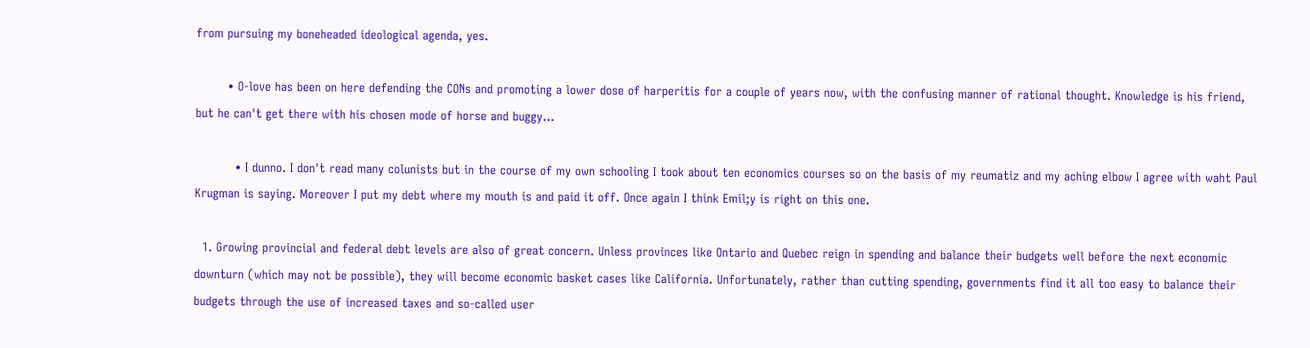from pursuing my boneheaded ideological agenda, yes.

        • O-love has been on here defending the CONs and promoting a lower dose of harperitis for a couple of years now, with the confusing manner of rational thought. Knowledge is his friend, but he can't get there with his chosen mode of horse and buggy…

          • I dunno. I don't read many colunists but in the course of my own schooling I took about ten economics courses so on the basis of my reumatiz and my aching elbow I agree with waht Paul Krugman is saying. Moreover I put my debt where my mouth is and paid it off. Once again I think Emil;y is right on this one.

  1. Growing provincial and federal debt levels are also of great concern. Unless provinces like Ontario and Quebec reign in spending and balance their budgets well before the next economic downturn (which may not be possible), they will become economic basket cases like California. Unfortunately, rather than cutting spending, governments find it all too easy to balance their budgets through the use of increased taxes and so-called user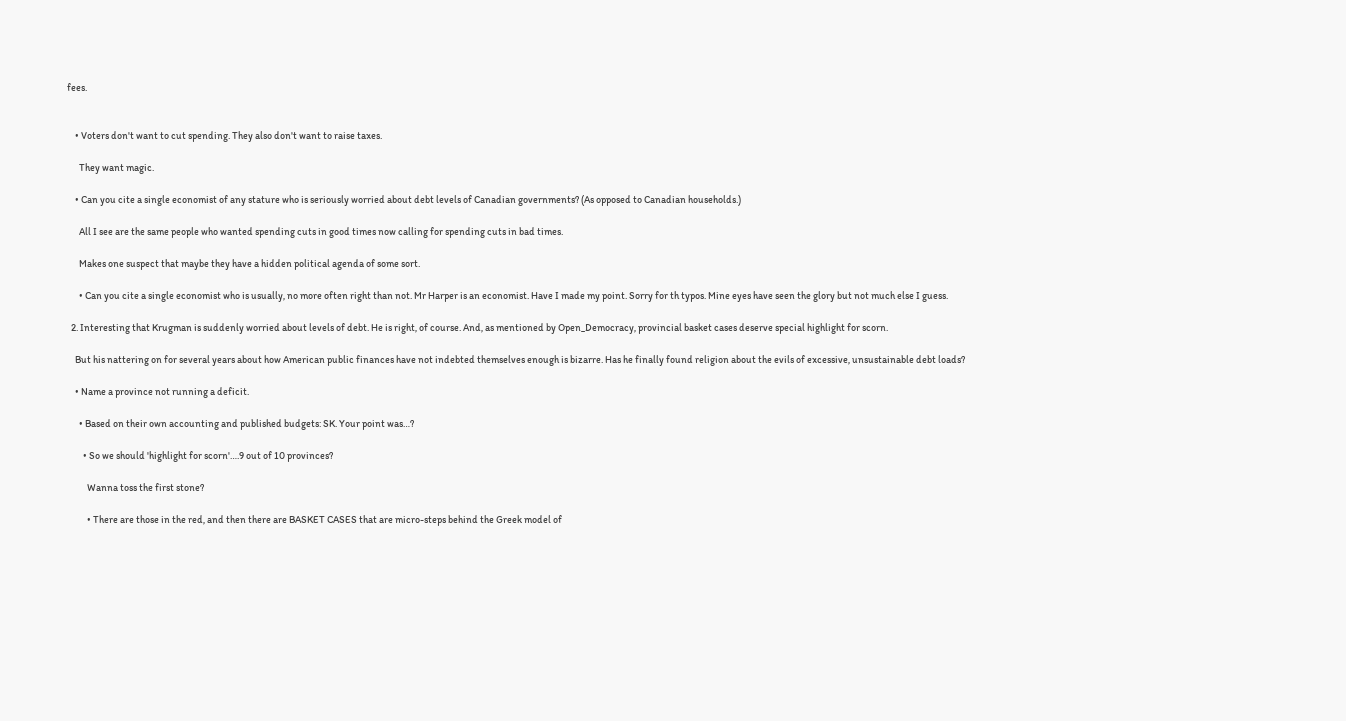fees.


    • Voters don't want to cut spending. They also don't want to raise taxes.

      They want magic.

    • Can you cite a single economist of any stature who is seriously worried about debt levels of Canadian governments? (As opposed to Canadian households.)

      All I see are the same people who wanted spending cuts in good times now calling for spending cuts in bad times.

      Makes one suspect that maybe they have a hidden political agenda of some sort.

      • Can you cite a single economist who is usually, no more often right than not. Mr Harper is an economist. Have I made my point. Sorry for th typos. Mine eyes have seen the glory but not much else I guess.

  2. Interesting that Krugman is suddenly worried about levels of debt. He is right, of course. And, as mentioned by Open_Democracy, provincial basket cases deserve special highlight for scorn.

    But his nattering on for several years about how American public finances have not indebted themselves enough is bizarre. Has he finally found religion about the evils of excessive, unsustainable debt loads?

    • Name a province not running a deficit.

      • Based on their own accounting and published budgets: SK. Your point was…?

        • So we should 'highlight for scorn'….9 out of 10 provinces?

          Wanna toss the first stone?

          • There are those in the red, and then there are BASKET CASES that are micro-steps behind the Greek model of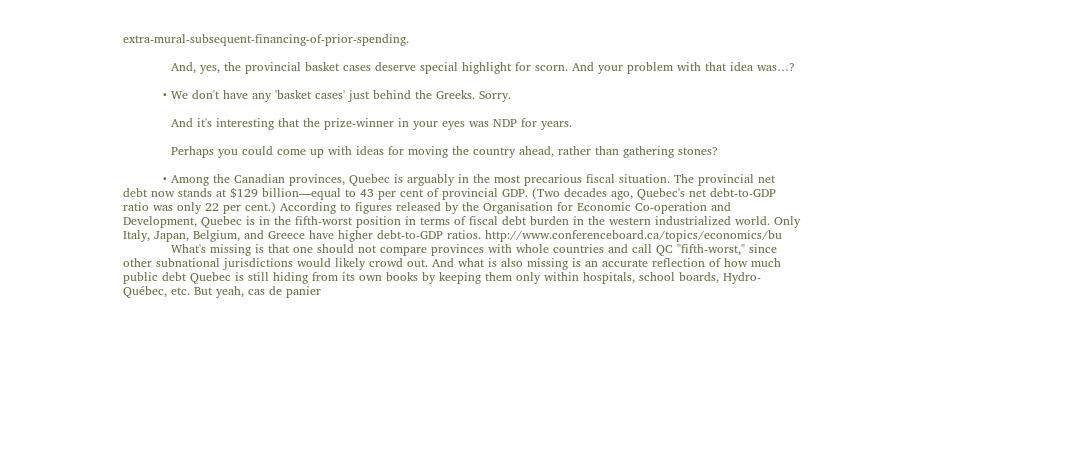extra-mural-subsequent-financing-of-prior-spending.

            And, yes, the provincial basket cases deserve special highlight for scorn. And your problem with that idea was…?

          • We don't have any 'basket cases' just behind the Greeks. Sorry.

            And it's interesting that the prize-winner in your eyes was NDP for years.

            Perhaps you could come up with ideas for moving the country ahead, rather than gathering stones?

          • Among the Canadian provinces, Quebec is arguably in the most precarious fiscal situation. The provincial net debt now stands at $129 billion—equal to 43 per cent of provincial GDP. (Two decades ago, Quebec's net debt-to-GDP ratio was only 22 per cent.) According to figures released by the Organisation for Economic Co-operation and Development, Quebec is in the fifth-worst position in terms of fiscal debt burden in the western industrialized world. Only Italy, Japan, Belgium, and Greece have higher debt-to-GDP ratios. http://www.conferenceboard.ca/topics/economics/bu
            What's missing is that one should not compare provinces with whole countries and call QC "fifth-worst," since other subnational jurisdictions would likely crowd out. And what is also missing is an accurate reflection of how much public debt Quebec is still hiding from its own books by keeping them only within hospitals, school boards, Hydro-Québec, etc. But yeah, cas de panier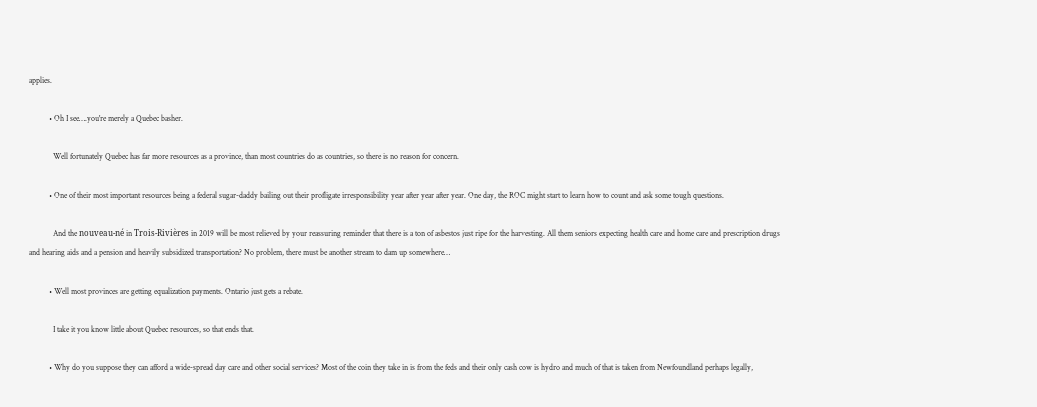applies.

          • Oh I see….you're merely a Quebec basher.

            Well fortunately Quebec has far more resources as a province, than most countries do as countries, so there is no reason for concern.

          • One of their most important resources being a federal sugar-daddy bailing out their profligate irresponsibility year after year after year. One day, the ROC might start to learn how to count and ask some tough questions.

            And the nouveau-né in Trois-Rivières in 2019 will be most relieved by your reassuring reminder that there is a ton of asbestos just ripe for the harvesting. All them seniors expecting health care and home care and prescription drugs and hearing aids and a pension and heavily subsidized transportation? No problem, there must be another stream to dam up somewhere…

          • Well most provinces are getting equalization payments. Ontario just gets a rebate.

            I take it you know little about Quebec resources, so that ends that.

          • Why do you suppose they can afford a wide-spread day care and other social services? Most of the coin they take in is from the feds and their only cash cow is hydro and much of that is taken from Newfoundland perhaps legally,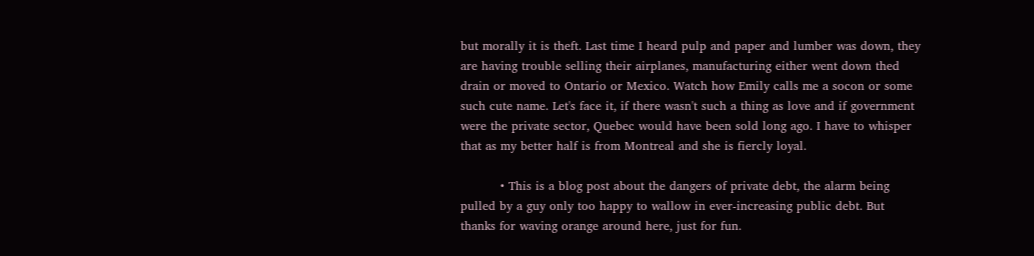but morally it is theft. Last time I heard pulp and paper and lumber was down, they are having trouble selling their airplanes, manufacturing either went down thed drain or moved to Ontario or Mexico. Watch how Emily calls me a socon or some such cute name. Let's face it, if there wasn't such a thing as love and if government were the private sector, Quebec would have been sold long ago. I have to whisper that as my better half is from Montreal and she is fiercly loyal.

          • This is a blog post about the dangers of private debt, the alarm being pulled by a guy only too happy to wallow in ever-increasing public debt. But thanks for waving orange around here, just for fun.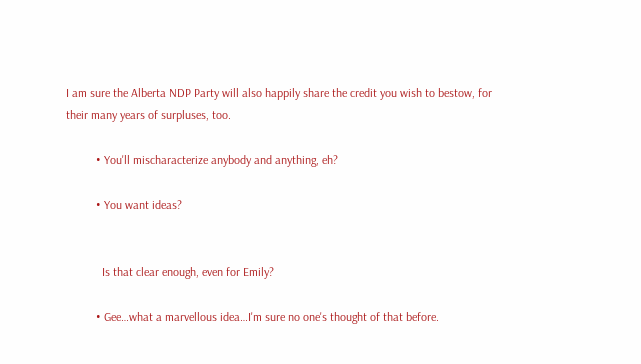I am sure the Alberta NDP Party will also happily share the credit you wish to bestow, for their many years of surpluses, too.

          • You'll mischaracterize anybody and anything, eh?

          • You want ideas?


            Is that clear enough, even for Emily?

          • Gee…what a marvellous idea…I'm sure no one's thought of that before.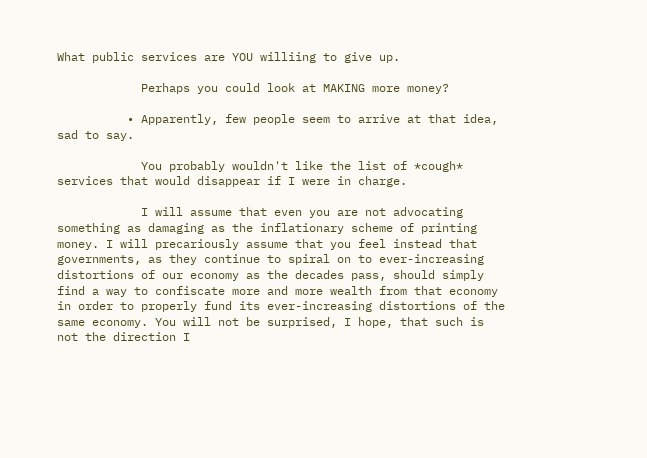What public services are YOU williing to give up.

            Perhaps you could look at MAKING more money?

          • Apparently, few people seem to arrive at that idea, sad to say.

            You probably wouldn't like the list of *cough* services that would disappear if I were in charge.

            I will assume that even you are not advocating something as damaging as the inflationary scheme of printing money. I will precariously assume that you feel instead that governments, as they continue to spiral on to ever-increasing distortions of our economy as the decades pass, should simply find a way to confiscate more and more wealth from that economy in order to properly fund its ever-increasing distortions of the same economy. You will not be surprised, I hope, that such is not the direction I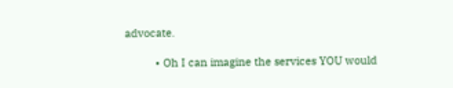advocate.

          • Oh I can imagine the services YOU would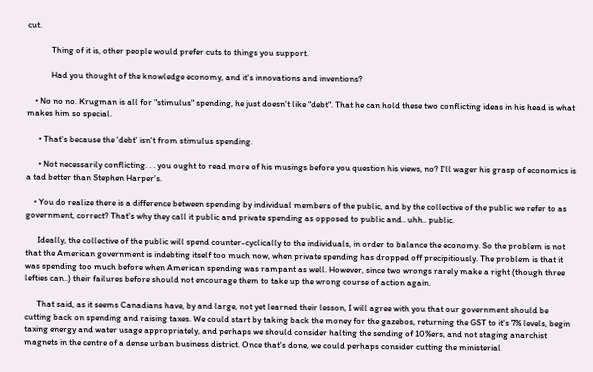cut.

            Thing of it is, other people would prefer cuts to things you support.

            Had you thought of the knowledge economy, and it's innovations and inventions?

    • No no no. Krugman is all for "stimulus" spending, he just doesn't like "debt". That he can hold these two conflicting ideas in his head is what makes him so special.

      • That's because the 'debt' isn't from stimulus spending.

      • Not necessarily conflicting. . . you ought to read more of his musings before you question his views, no? I'll wager his grasp of economics is a tad better than Stephen Harper's.

    • You do realize there is a difference between spending by individual members of the public, and by the collective of the public we refer to as government, correct? That's why they call it public and private spending as opposed to public and.. uhh.. public.

      Ideally, the collective of the public will spend counter-cyclically to the individuals, in order to balance the economy. So the problem is not that the American government is indebting itself too much now, when private spending has dropped off precipitiously. The problem is that it was spending too much before when American spending was rampant as well. However, since two wrongs rarely make a right (though three lefties can..) their failures before should not encourage them to take up the wrong course of action again.

      That said, as it seems Canadians have, by and large, not yet learned their lesson, I will agree with you that our government should be cutting back on spending and raising taxes. We could start by taking back the money for the gazebos, returning the GST to it's 7% levels, begin taxing energy and water usage appropriately, and perhaps we should consider halting the sending of 10%ers, and not staging anarchist magnets in the centre of a dense urban business district. Once that's done, we could perhaps consider cutting the ministerial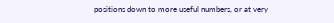positions down to more useful numbers, or at very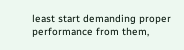least start demanding proper performance from them,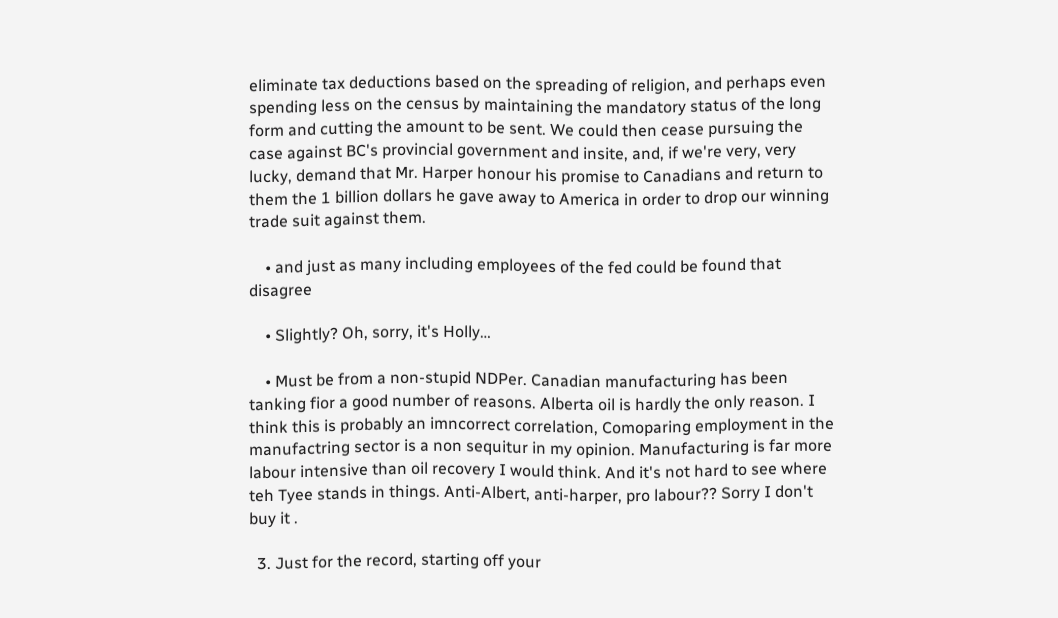eliminate tax deductions based on the spreading of religion, and perhaps even spending less on the census by maintaining the mandatory status of the long form and cutting the amount to be sent. We could then cease pursuing the case against BC's provincial government and insite, and, if we're very, very lucky, demand that Mr. Harper honour his promise to Canadians and return to them the 1 billion dollars he gave away to America in order to drop our winning trade suit against them.

    • and just as many including employees of the fed could be found that disagree

    • Slightly? Oh, sorry, it's Holly…

    • Must be from a non-stupid NDPer. Canadian manufacturing has been tanking fior a good number of reasons. Alberta oil is hardly the only reason. I think this is probably an imncorrect correlation, Comoparing employment in the manufactring sector is a non sequitur in my opinion. Manufacturing is far more labour intensive than oil recovery I would think. And it's not hard to see where teh Tyee stands in things. Anti-Albert, anti-harper, pro labour?? Sorry I don't buy it .

  3. Just for the record, starting off your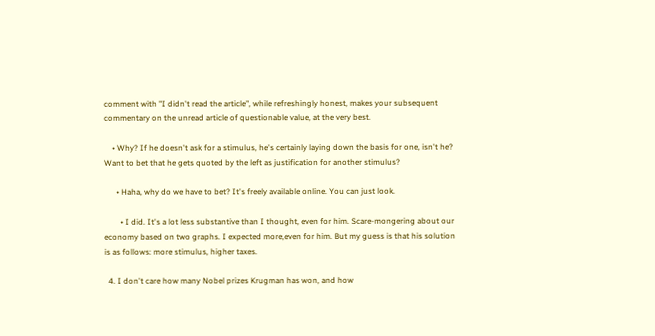comment with "I didn't read the article", while refreshingly honest, makes your subsequent commentary on the unread article of questionable value, at the very best.

    • Why? If he doesn't ask for a stimulus, he's certainly laying down the basis for one, isn't he? Want to bet that he gets quoted by the left as justification for another stimulus?

      • Haha, why do we have to bet? It's freely available online. You can just look.

        • I did. It's a lot less substantive than I thought, even for him. Scare-mongering about our economy based on two graphs. I expected more,even for him. But my guess is that his solution is as follows: more stimulus, higher taxes.

  4. I don't care how many Nobel prizes Krugman has won, and how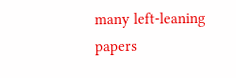many left-leaning papers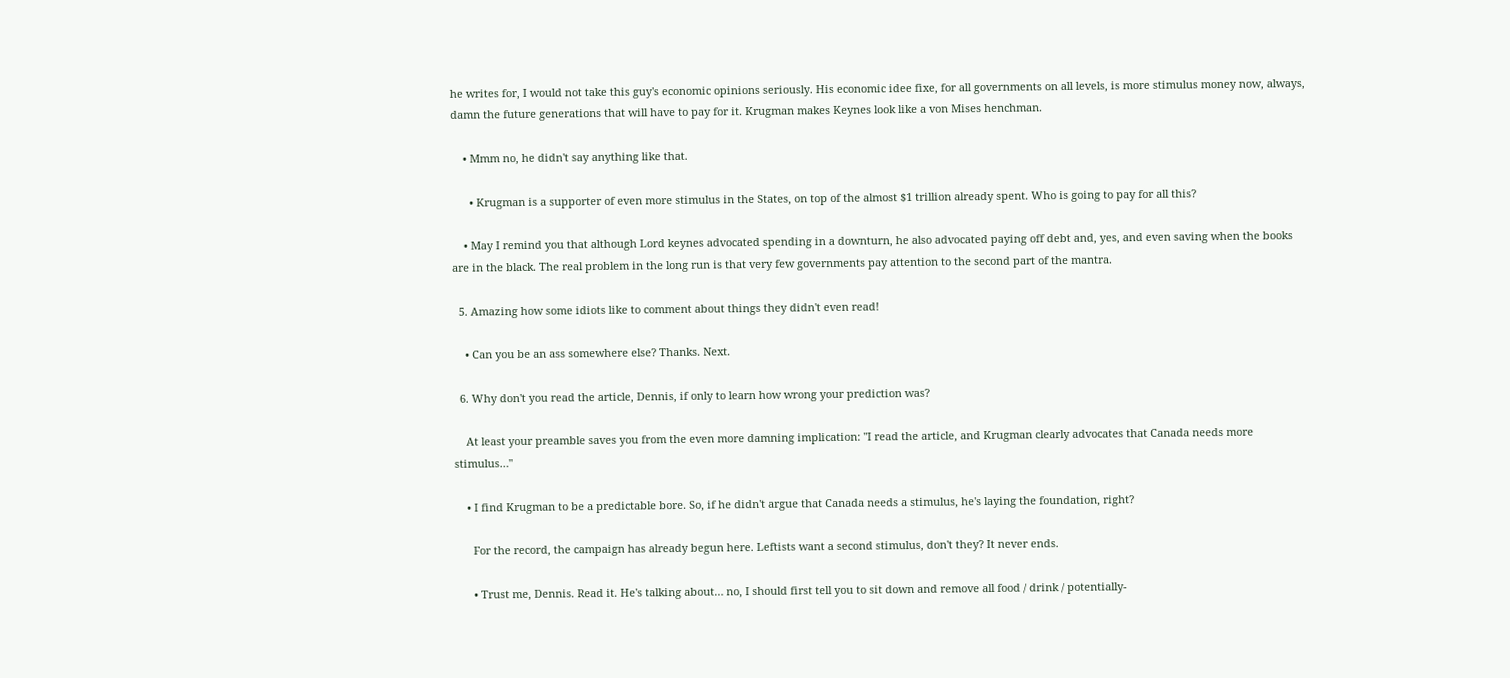he writes for, I would not take this guy's economic opinions seriously. His economic idee fixe, for all governments on all levels, is more stimulus money now, always, damn the future generations that will have to pay for it. Krugman makes Keynes look like a von Mises henchman.

    • Mmm no, he didn't say anything like that.

      • Krugman is a supporter of even more stimulus in the States, on top of the almost $1 trillion already spent. Who is going to pay for all this?

    • May I remind you that although Lord keynes advocated spending in a downturn, he also advocated paying off debt and, yes, and even saving when the books are in the black. The real problem in the long run is that very few governments pay attention to the second part of the mantra.

  5. Amazing how some idiots like to comment about things they didn't even read!

    • Can you be an ass somewhere else? Thanks. Next.

  6. Why don't you read the article, Dennis, if only to learn how wrong your prediction was?

    At least your preamble saves you from the even more damning implication: "I read the article, and Krugman clearly advocates that Canada needs more stimulus…"

    • I find Krugman to be a predictable bore. So, if he didn't argue that Canada needs a stimulus, he's laying the foundation, right?

      For the record, the campaign has already begun here. Leftists want a second stimulus, don't they? It never ends.

      • Trust me, Dennis. Read it. He's talking about… no, I should first tell you to sit down and remove all food / drink / potentially-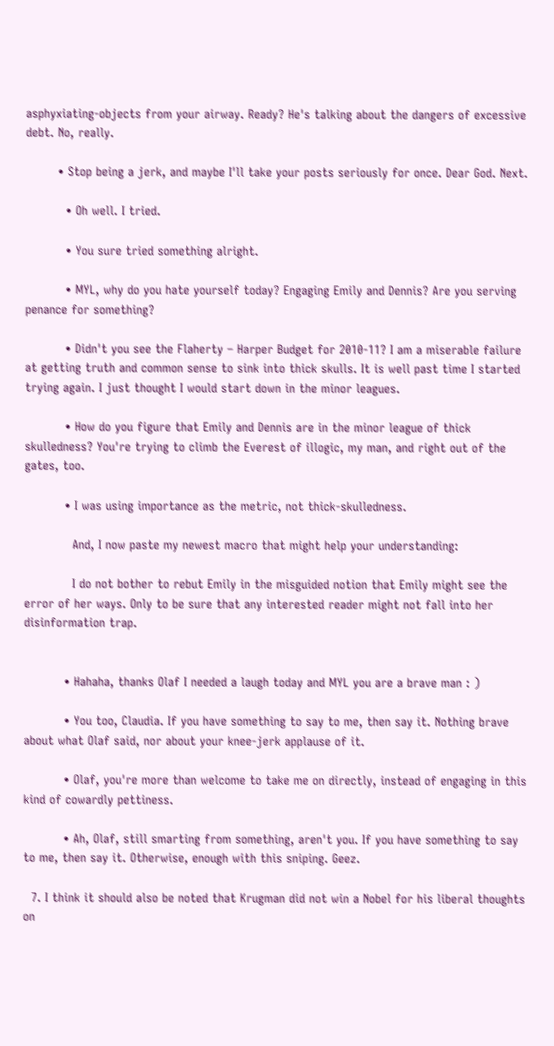asphyxiating-objects from your airway. Ready? He's talking about the dangers of excessive debt. No, really.

        • Stop being a jerk, and maybe I'll take your posts seriously for once. Dear God. Next.

          • Oh well. I tried.

          • You sure tried something alright.

          • MYL, why do you hate yourself today? Engaging Emily and Dennis? Are you serving penance for something?

          • Didn't you see the Flaherty – Harper Budget for 2010-11? I am a miserable failure at getting truth and common sense to sink into thick skulls. It is well past time I started trying again. I just thought I would start down in the minor leagues.

          • How do you figure that Emily and Dennis are in the minor league of thick skulledness? You're trying to climb the Everest of illogic, my man, and right out of the gates, too.

          • I was using importance as the metric, not thick-skulledness.

            And, I now paste my newest macro that might help your understanding:

            I do not bother to rebut Emily in the misguided notion that Emily might see the error of her ways. Only to be sure that any interested reader might not fall into her disinformation trap.


          • Hahaha, thanks Olaf I needed a laugh today and MYL you are a brave man : )

          • You too, Claudia. If you have something to say to me, then say it. Nothing brave about what Olaf said, nor about your knee-jerk applause of it.

          • Olaf, you're more than welcome to take me on directly, instead of engaging in this kind of cowardly pettiness.

          • Ah, Olaf, still smarting from something, aren't you. If you have something to say to me, then say it. Otherwise, enough with this sniping. Geez.

  7. I think it should also be noted that Krugman did not win a Nobel for his liberal thoughts on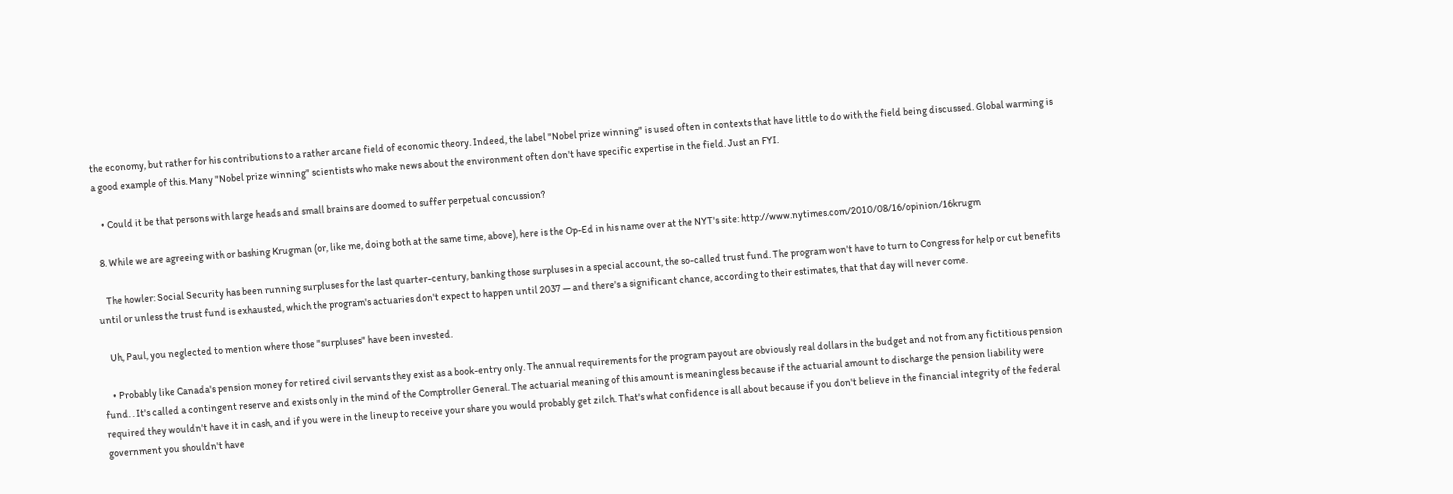the economy, but rather for his contributions to a rather arcane field of economic theory. Indeed, the label "Nobel prize winning" is used often in contexts that have little to do with the field being discussed. Global warming is a good example of this. Many "Nobel prize winning" scientists who make news about the environment often don't have specific expertise in the field. Just an FYI.

    • Could it be that persons with large heads and small brains are doomed to suffer perpetual concussion?

  8. While we are agreeing with or bashing Krugman (or, like me, doing both at the same time, above), here is the Op-Ed in his name over at the NYT's site: http://www.nytimes.com/2010/08/16/opinion/16krugm

    The howler: Social Security has been running surpluses for the last quarter-century, banking those surpluses in a special account, the so-called trust fund. The program won't have to turn to Congress for help or cut benefits until or unless the trust fund is exhausted, which the program's actuaries don't expect to happen until 2037 — and there's a significant chance, according to their estimates, that that day will never come.

    Uh, Paul, you neglected to mention where those "surpluses" have been invested.

    • Probably like Canada's pension money for retired civil servants they exist as a book-entry only. The annual requirements for the program payout are obviously real dollars in the budget and not from any fictitious pension fund. . It's called a contingent reserve and exists only in the mind of the Comptroller General. The actuarial meaning of this amount is meaningless because if the actuarial amount to discharge the pension liability were required they wouldn't have it in cash, and if you were in the lineup to receive your share you would probably get zilch. That's what confidence is all about because if you don't believe in the financial integrity of the federal government you shouldn't have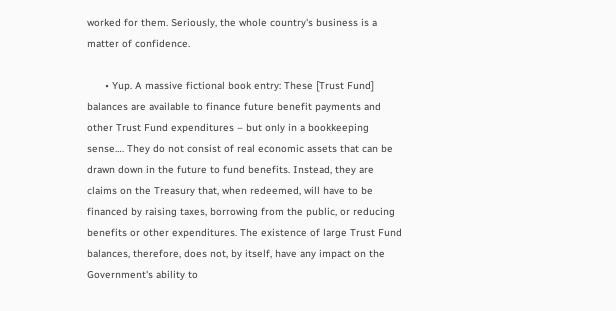worked for them. Seriously, the whole country's business is a matter of confidence.

      • Yup. A massive fictional book entry: These [Trust Fund] balances are available to finance future benefit payments and other Trust Fund expenditures – but only in a bookkeeping sense…. They do not consist of real economic assets that can be drawn down in the future to fund benefits. Instead, they are claims on the Treasury that, when redeemed, will have to be financed by raising taxes, borrowing from the public, or reducing benefits or other expenditures. The existence of large Trust Fund balances, therefore, does not, by itself, have any impact on the Government's ability to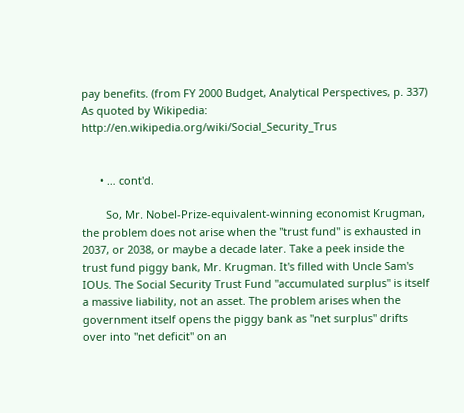pay benefits. (from FY 2000 Budget, Analytical Perspectives, p. 337) As quoted by Wikipedia: http://en.wikipedia.org/wiki/Social_Security_Trus


      • … cont'd.

        So, Mr. Nobel-Prize-equivalent-winning economist Krugman, the problem does not arise when the "trust fund" is exhausted in 2037, or 2038, or maybe a decade later. Take a peek inside the trust fund piggy bank, Mr. Krugman. It's filled with Uncle Sam's IOUs. The Social Security Trust Fund "accumulated surplus" is itself a massive liability, not an asset. The problem arises when the government itself opens the piggy bank as "net surplus" drifts over into "net deficit" on an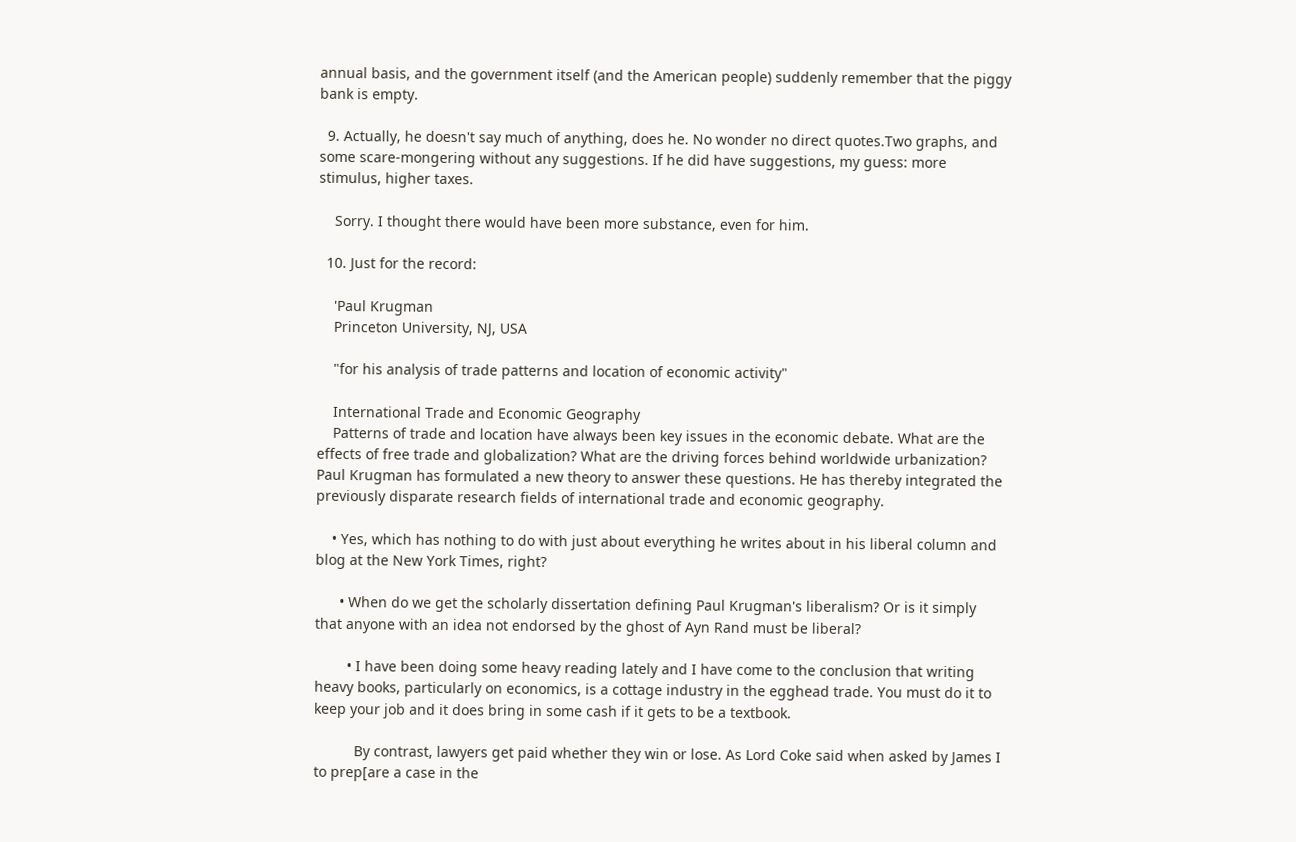annual basis, and the government itself (and the American people) suddenly remember that the piggy bank is empty.

  9. Actually, he doesn't say much of anything, does he. No wonder no direct quotes.Two graphs, and some scare-mongering without any suggestions. If he did have suggestions, my guess: more stimulus, higher taxes.

    Sorry. I thought there would have been more substance, even for him.

  10. Just for the record:

    'Paul Krugman
    Princeton University, NJ, USA

    "for his analysis of trade patterns and location of economic activity"

    International Trade and Economic Geography
    Patterns of trade and location have always been key issues in the economic debate. What are the effects of free trade and globalization? What are the driving forces behind worldwide urbanization? Paul Krugman has formulated a new theory to answer these questions. He has thereby integrated the previously disparate research fields of international trade and economic geography.

    • Yes, which has nothing to do with just about everything he writes about in his liberal column and blog at the New York Times, right?

      • When do we get the scholarly dissertation defining Paul Krugman's liberalism? Or is it simply that anyone with an idea not endorsed by the ghost of Ayn Rand must be liberal?

        • I have been doing some heavy reading lately and I have come to the conclusion that writing heavy books, particularly on economics, is a cottage industry in the egghead trade. You must do it to keep your job and it does bring in some cash if it gets to be a textbook.

          By contrast, lawyers get paid whether they win or lose. As Lord Coke said when asked by James I to prep[are a case in the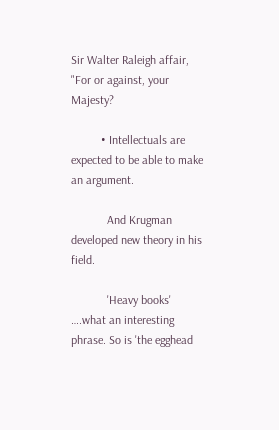Sir Walter Raleigh affair, "For or against, your Majesty?

          • Intellectuals are expected to be able to make an argument.

            And Krugman developed new theory in his field.

            'Heavy books' ….what an interesting phrase. So is 'the egghead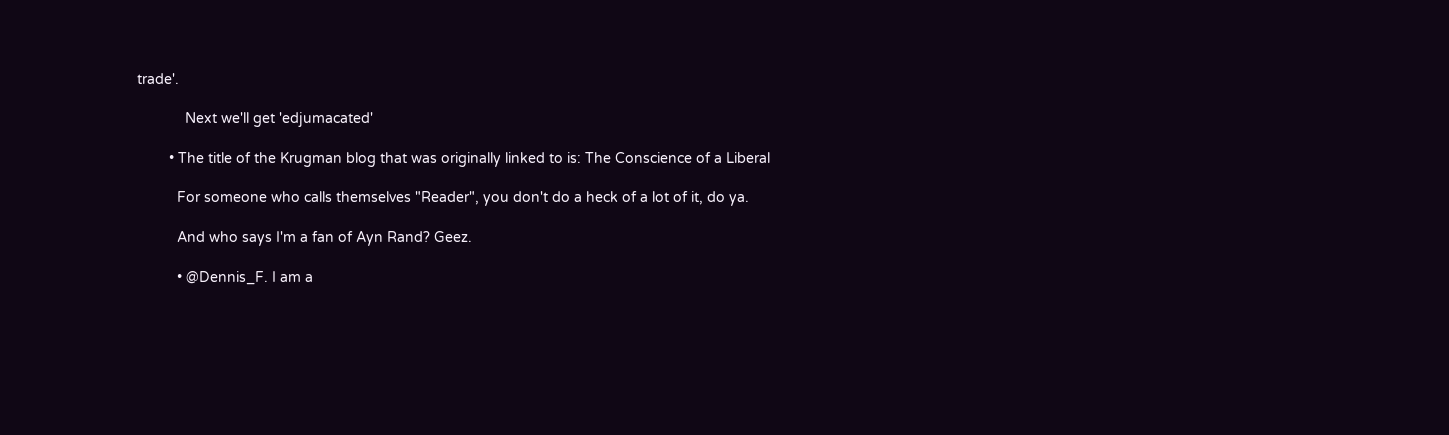trade'.

            Next we'll get 'edjumacated'

        • The title of the Krugman blog that was originally linked to is: The Conscience of a Liberal

          For someone who calls themselves "Reader", you don't do a heck of a lot of it, do ya.

          And who says I'm a fan of Ayn Rand? Geez.

          • @Dennis_F. I am a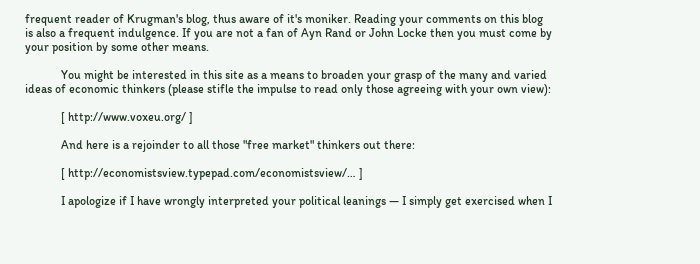frequent reader of Krugman's blog, thus aware of it's moniker. Reading your comments on this blog is also a frequent indulgence. If you are not a fan of Ayn Rand or John Locke then you must come by your position by some other means.

            You might be interested in this site as a means to broaden your grasp of the many and varied ideas of economic thinkers (please stifle the impulse to read only those agreeing with your own view):

            [ http://www.voxeu.org/ ]

            And here is a rejoinder to all those "free market" thinkers out there:

            [ http://economistsview.typepad.com/economistsview/… ]

            I apologize if I have wrongly interpreted your political leanings — I simply get exercised when I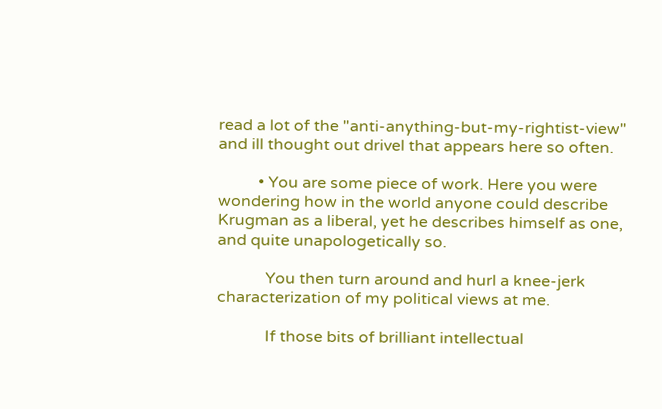read a lot of the "anti-anything-but-my-rightist-view" and ill thought out drivel that appears here so often.

          • You are some piece of work. Here you were wondering how in the world anyone could describe Krugman as a liberal, yet he describes himself as one, and quite unapologetically so.

            You then turn around and hurl a knee-jerk characterization of my political views at me.

            If those bits of brilliant intellectual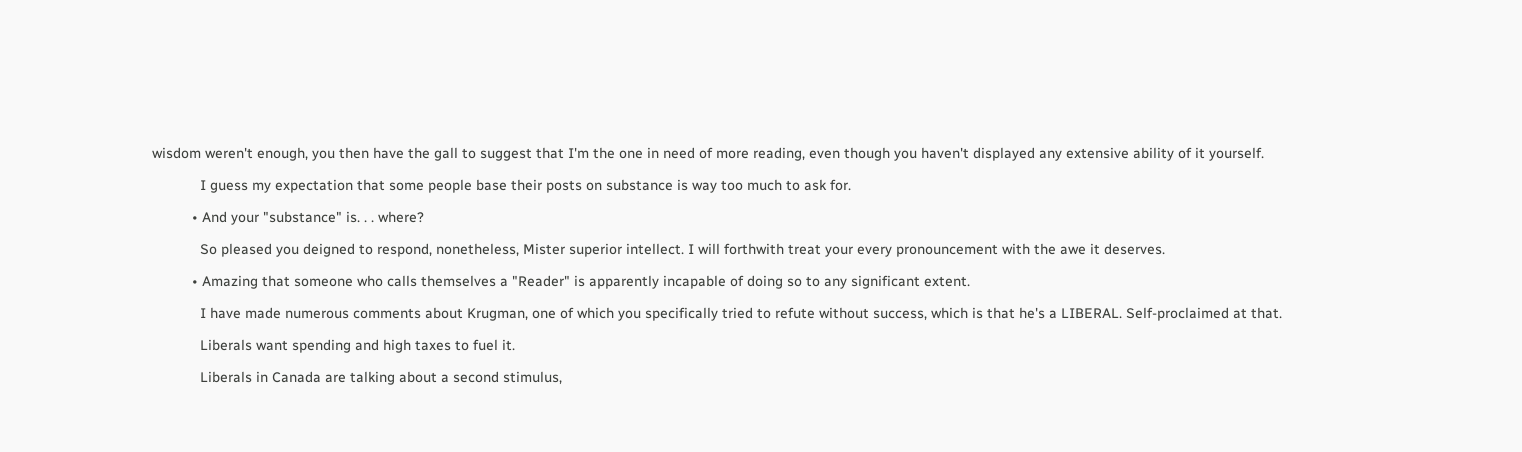wisdom weren't enough, you then have the gall to suggest that I'm the one in need of more reading, even though you haven't displayed any extensive ability of it yourself.

            I guess my expectation that some people base their posts on substance is way too much to ask for.

          • And your "substance" is. . . where?

            So pleased you deigned to respond, nonetheless, Mister superior intellect. I will forthwith treat your every pronouncement with the awe it deserves.

          • Amazing that someone who calls themselves a "Reader" is apparently incapable of doing so to any significant extent.

            I have made numerous comments about Krugman, one of which you specifically tried to refute without success, which is that he's a LIBERAL. Self-proclaimed at that.

            Liberals want spending and high taxes to fuel it.

            Liberals in Canada are talking about a second stimulus,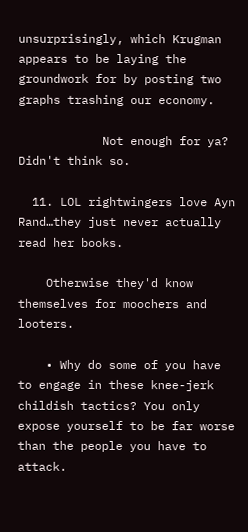unsurprisingly, which Krugman appears to be laying the groundwork for by posting two graphs trashing our economy.

            Not enough for ya? Didn't think so.

  11. LOL rightwingers love Ayn Rand…they just never actually read her books.

    Otherwise they'd know themselves for moochers and looters.

    • Why do some of you have to engage in these knee-jerk childish tactics? You only expose yourself to be far worse than the people you have to attack.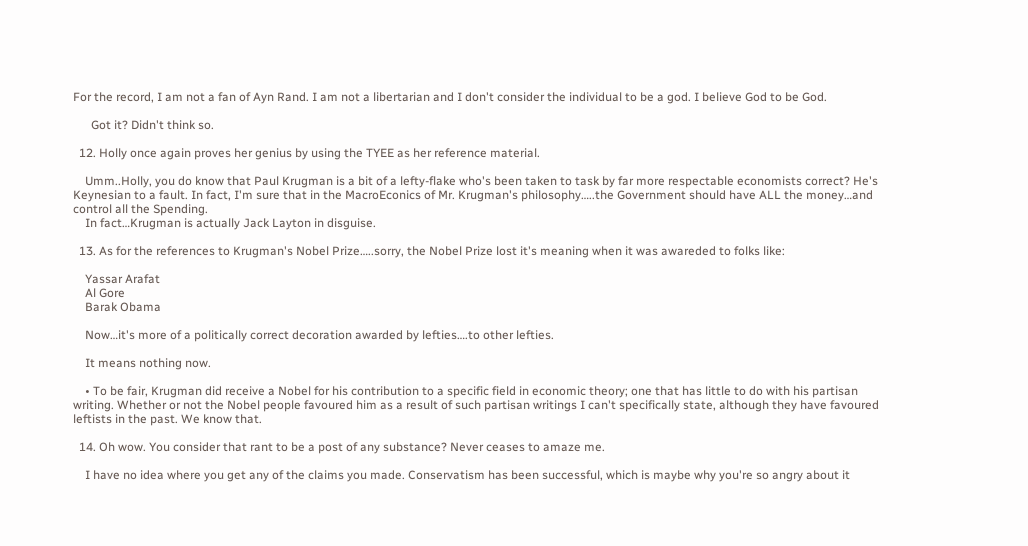For the record, I am not a fan of Ayn Rand. I am not a libertarian and I don't consider the individual to be a god. I believe God to be God.

      Got it? Didn't think so.

  12. Holly once again proves her genius by using the TYEE as her reference material.

    Umm..Holly, you do know that Paul Krugman is a bit of a lefty-flake who's been taken to task by far more respectable economists correct? He's Keynesian to a fault. In fact, I'm sure that in the MacroEconics of Mr. Krugman's philosophy…..the Government should have ALL the money…and control all the Spending.
    In fact…Krugman is actually Jack Layton in disguise.

  13. As for the references to Krugman's Nobel Prize…..sorry, the Nobel Prize lost it's meaning when it was awareded to folks like:

    Yassar Arafat
    Al Gore
    Barak Obama

    Now…it's more of a politically correct decoration awarded by lefties….to other lefties.

    It means nothing now.

    • To be fair, Krugman did receive a Nobel for his contribution to a specific field in economic theory; one that has little to do with his partisan writing. Whether or not the Nobel people favoured him as a result of such partisan writings I can't specifically state, although they have favoured leftists in the past. We know that.

  14. Oh wow. You consider that rant to be a post of any substance? Never ceases to amaze me.

    I have no idea where you get any of the claims you made. Conservatism has been successful, which is maybe why you're so angry about it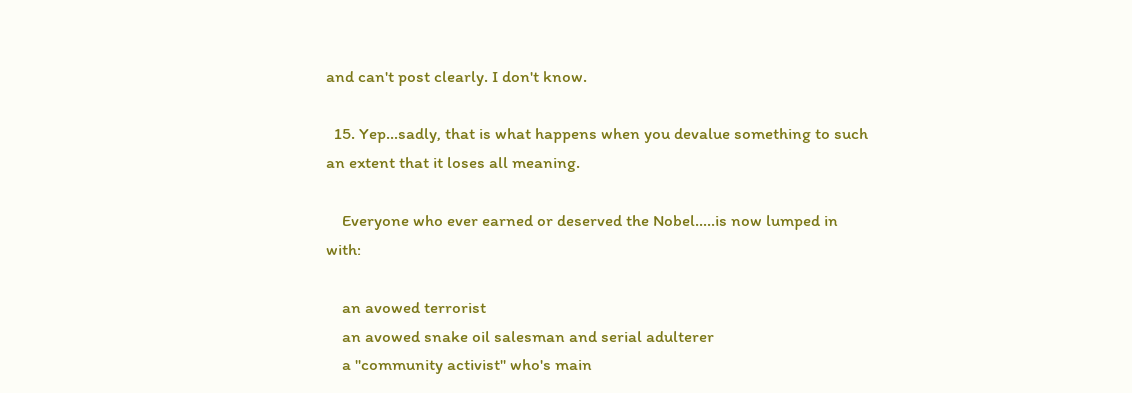and can't post clearly. I don't know.

  15. Yep…sadly, that is what happens when you devalue something to such an extent that it loses all meaning.

    Everyone who ever earned or deserved the Nobel…..is now lumped in with:

    an avowed terrorist
    an avowed snake oil salesman and serial adulterer
    a "community activist" who's main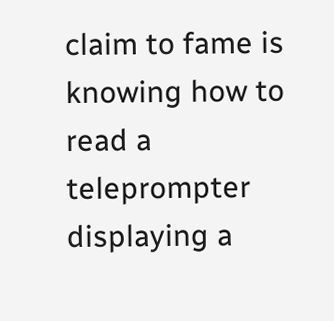claim to fame is knowing how to read a teleprompter displaying a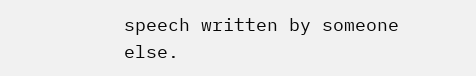speech written by someone else.